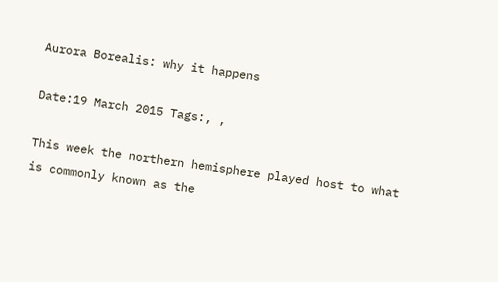Aurora Borealis: why it happens

Date:19 March 2015 Tags:, ,

This week the northern hemisphere played host to what is commonly known as the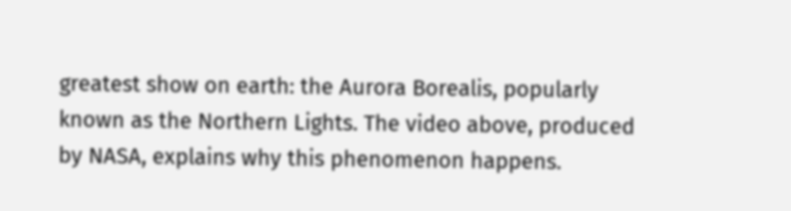greatest show on earth: the Aurora Borealis, popularly known as the Northern Lights. The video above, produced by NASA, explains why this phenomenon happens.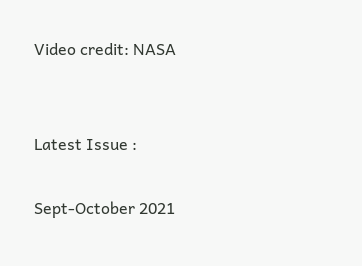Video credit: NASA


Latest Issue :

Sept-October 2021